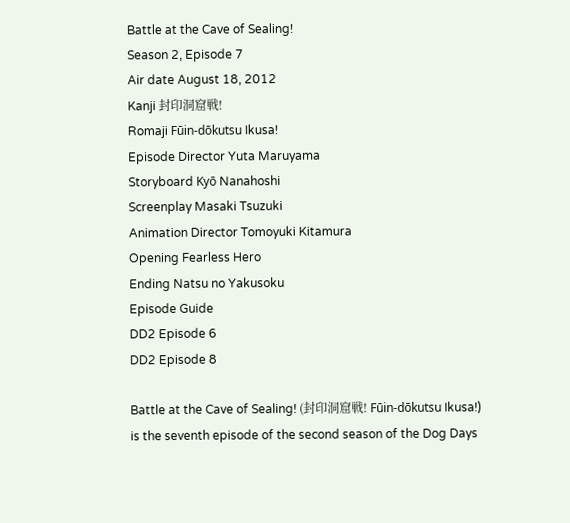Battle at the Cave of Sealing!
Season 2, Episode 7
Air date August 18, 2012
Kanji 封印洞窟戦!
Romaji Fūin-dōkutsu Ikusa!
Episode Director Yuta Maruyama
Storyboard Kyō Nanahoshi
Screenplay Masaki Tsuzuki
Animation Director Tomoyuki Kitamura
Opening Fearless Hero
Ending Natsu no Yakusoku
Episode Guide
DD2 Episode 6
DD2 Episode 8

Battle at the Cave of Sealing! (封印洞窟戦! Fūin-dōkutsu Ikusa!) is the seventh episode of the second season of the Dog Days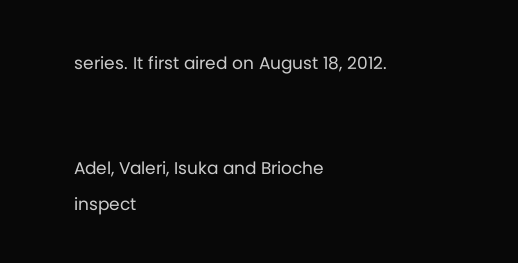series. It first aired on August 18, 2012.


Adel, Valeri, Isuka and Brioche inspect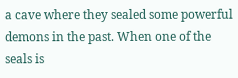a cave where they sealed some powerful demons in the past. When one of the seals is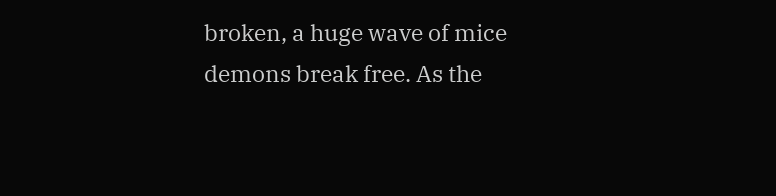broken, a huge wave of mice demons break free. As the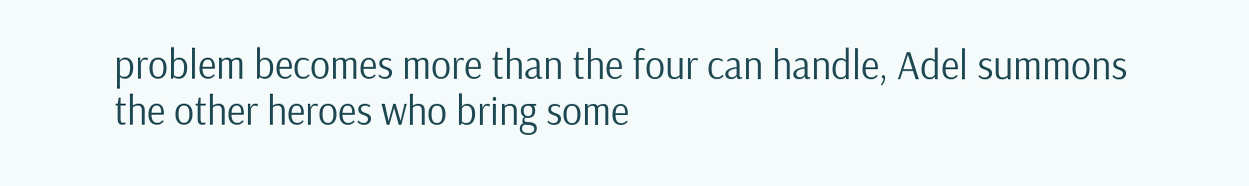problem becomes more than the four can handle, Adel summons the other heroes who bring some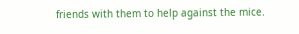friends with them to help against the mice.